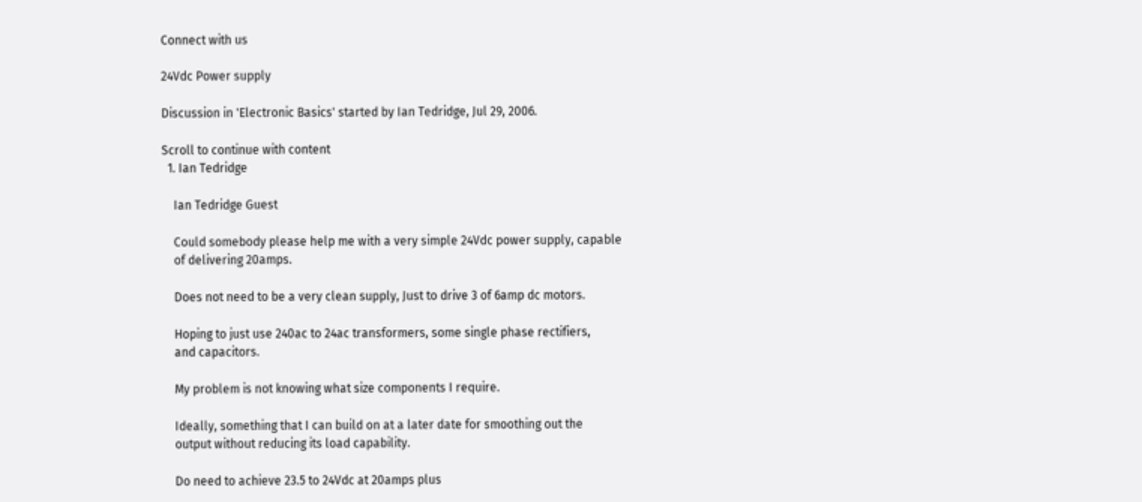Connect with us

24Vdc Power supply

Discussion in 'Electronic Basics' started by Ian Tedridge, Jul 29, 2006.

Scroll to continue with content
  1. Ian Tedridge

    Ian Tedridge Guest

    Could somebody please help me with a very simple 24Vdc power supply, capable
    of delivering 20amps.

    Does not need to be a very clean supply, Just to drive 3 of 6amp dc motors.

    Hoping to just use 240ac to 24ac transformers, some single phase rectifiers,
    and capacitors.

    My problem is not knowing what size components I require.

    Ideally, something that I can build on at a later date for smoothing out the
    output without reducing its load capability.

    Do need to achieve 23.5 to 24Vdc at 20amps plus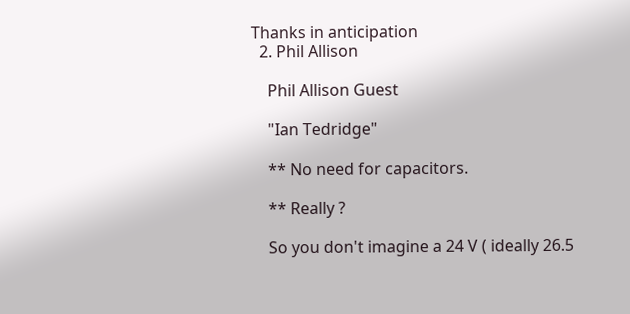Thanks in anticipation
  2. Phil Allison

    Phil Allison Guest

    "Ian Tedridge"

    ** No need for capacitors.

    ** Really ?

    So you don't imagine a 24 V ( ideally 26.5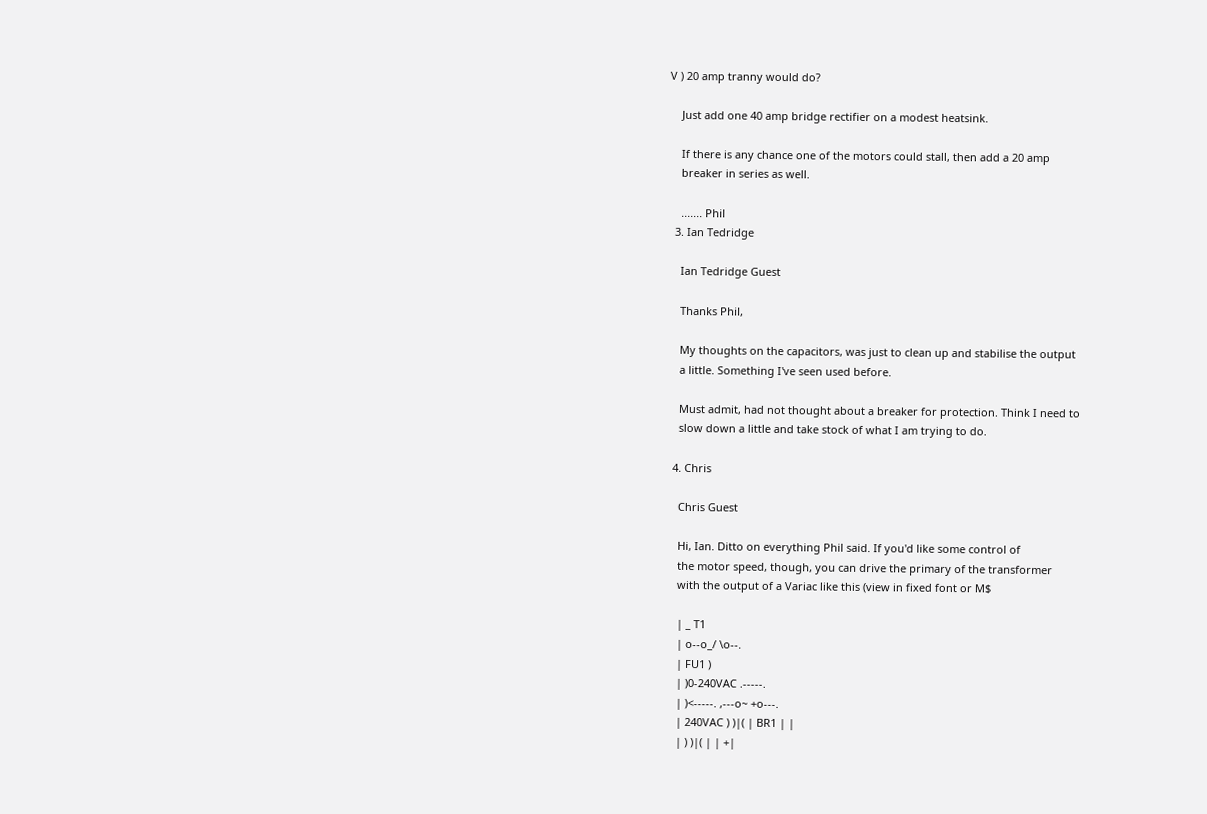V ) 20 amp tranny would do?

    Just add one 40 amp bridge rectifier on a modest heatsink.

    If there is any chance one of the motors could stall, then add a 20 amp
    breaker in series as well.

    ....... Phil
  3. Ian Tedridge

    Ian Tedridge Guest

    Thanks Phil,

    My thoughts on the capacitors, was just to clean up and stabilise the output
    a little. Something I've seen used before.

    Must admit, had not thought about a breaker for protection. Think I need to
    slow down a little and take stock of what I am trying to do.

  4. Chris

    Chris Guest

    Hi, Ian. Ditto on everything Phil said. If you'd like some control of
    the motor speed, though, you can drive the primary of the transformer
    with the output of a Variac like this (view in fixed font or M$

    | _ T1
    | o--o_/ \o--.
    | FU1 )
    | )0-240VAC .-----.
    | )<-----. ,---o~ +o---.
    | 240VAC ) )|( | BR1 | |
    | ) )|( | | +|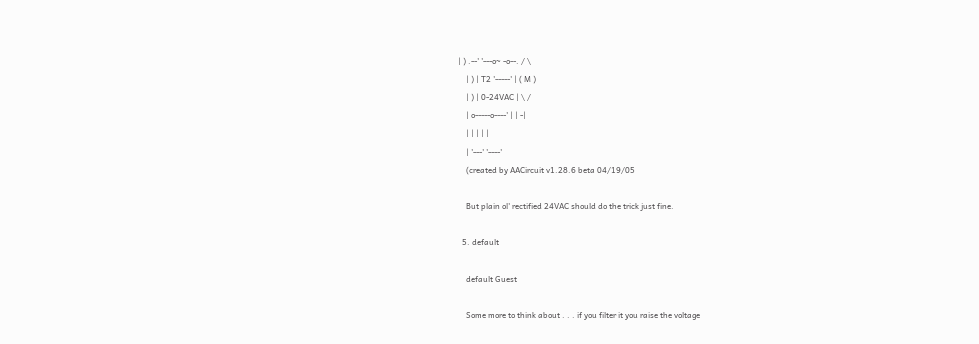| ) .--' '---o~ -o--. / \
    | ) | T2 '-----' | ( M )
    | ) | 0-24VAC | \ /
    | o-----o----' | | -|
    | | | | |
    | '---' '----'
    (created by AACircuit v1.28.6 beta 04/19/05

    But plain ol' rectified 24VAC should do the trick just fine.

  5. default

    default Guest

    Some more to think about . . . if you filter it you raise the voltage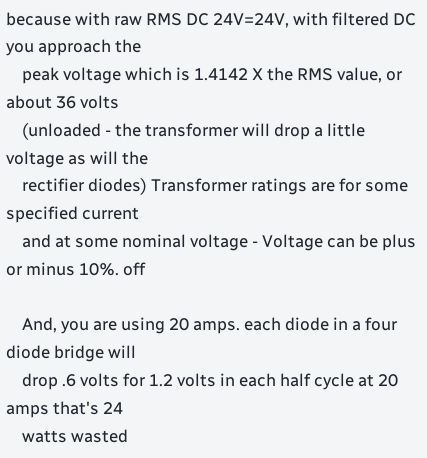because with raw RMS DC 24V=24V, with filtered DC you approach the
    peak voltage which is 1.4142 X the RMS value, or about 36 volts
    (unloaded - the transformer will drop a little voltage as will the
    rectifier diodes) Transformer ratings are for some specified current
    and at some nominal voltage - Voltage can be plus or minus 10%. off

    And, you are using 20 amps. each diode in a four diode bridge will
    drop .6 volts for 1.2 volts in each half cycle at 20 amps that's 24
    watts wasted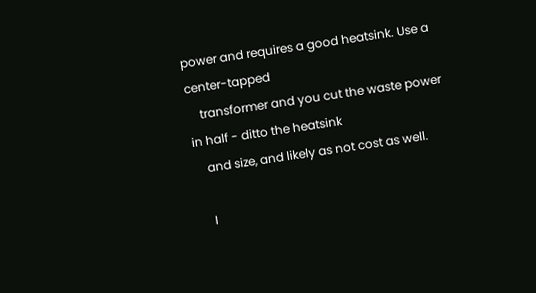power and requires a good heatsink. Use a center-tapped
    transformer and you cut the waste power in half - ditto the heatsink
    and size, and likely as not cost as well.

    I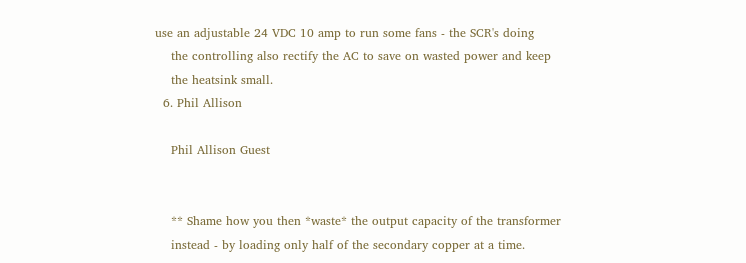use an adjustable 24 VDC 10 amp to run some fans - the SCR's doing
    the controlling also rectify the AC to save on wasted power and keep
    the heatsink small.
  6. Phil Allison

    Phil Allison Guest


    ** Shame how you then *waste* the output capacity of the transformer
    instead - by loading only half of the secondary copper at a time.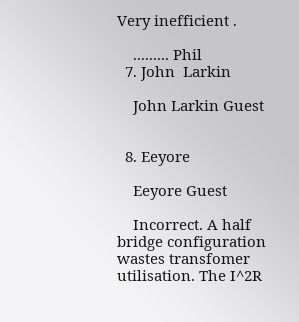Very inefficient .

    ......... Phil
  7. John  Larkin

    John Larkin Guest


  8. Eeyore

    Eeyore Guest

    Incorrect. A half bridge configuration wastes transfomer utilisation. The I^2R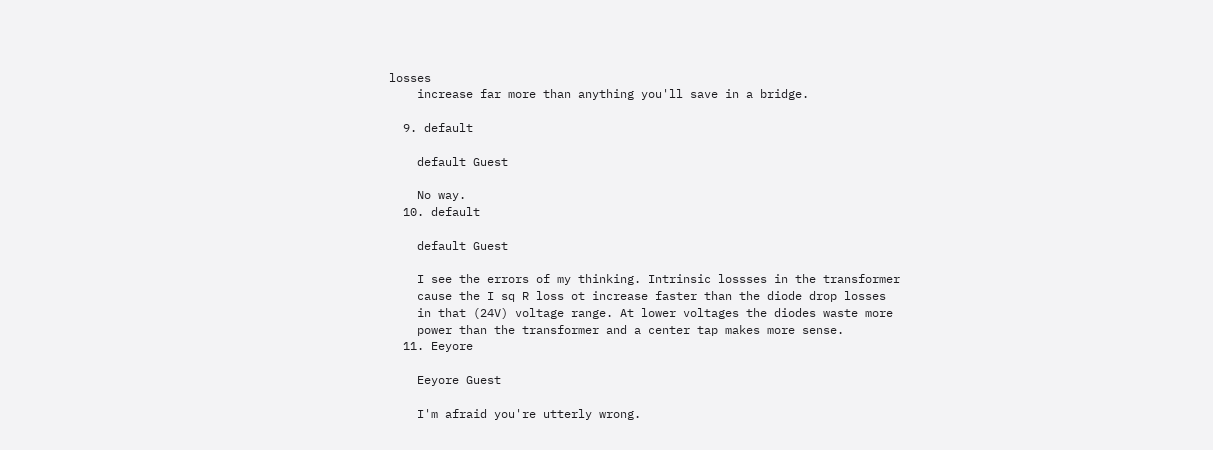losses
    increase far more than anything you'll save in a bridge.

  9. default

    default Guest

    No way.
  10. default

    default Guest

    I see the errors of my thinking. Intrinsic lossses in the transformer
    cause the I sq R loss ot increase faster than the diode drop losses
    in that (24V) voltage range. At lower voltages the diodes waste more
    power than the transformer and a center tap makes more sense.
  11. Eeyore

    Eeyore Guest

    I'm afraid you're utterly wrong.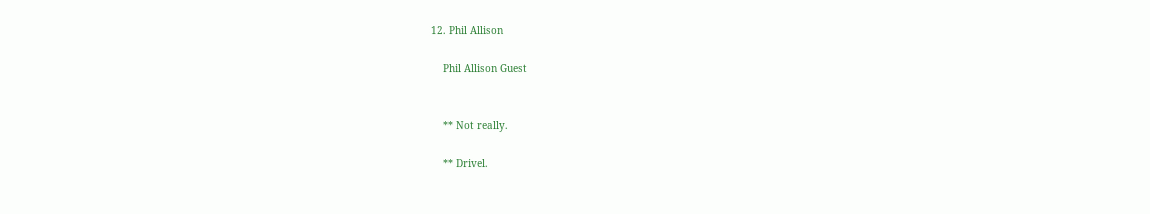12. Phil Allison

    Phil Allison Guest


    ** Not really.

    ** Drivel.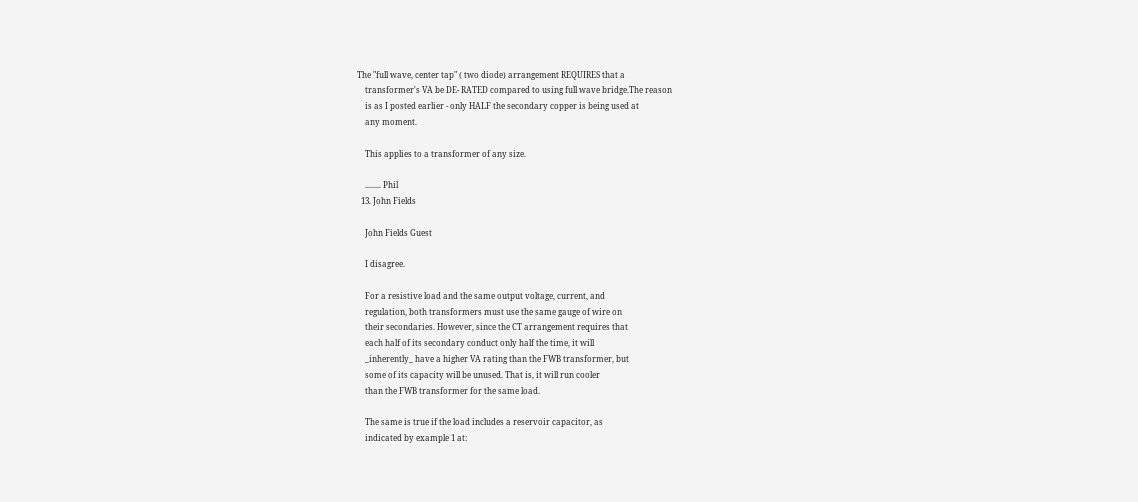The "full wave, center tap" ( two diode) arrangement REQUIRES that a
    transformer's VA be DE- RATED compared to using full wave bridge.The reason
    is as I posted earlier - only HALF the secondary copper is being used at
    any moment.

    This applies to a transformer of any size.

    ........ Phil
  13. John Fields

    John Fields Guest

    I disagree.

    For a resistive load and the same output voltage, current, and
    regulation, both transformers must use the same gauge of wire on
    their secondaries. However, since the CT arrangement requires that
    each half of its secondary conduct only half the time, it will
    _inherently_ have a higher VA rating than the FWB transformer, but
    some of its capacity will be unused. That is, it will run cooler
    than the FWB transformer for the same load.

    The same is true if the load includes a reservoir capacitor, as
    indicated by example 1 at: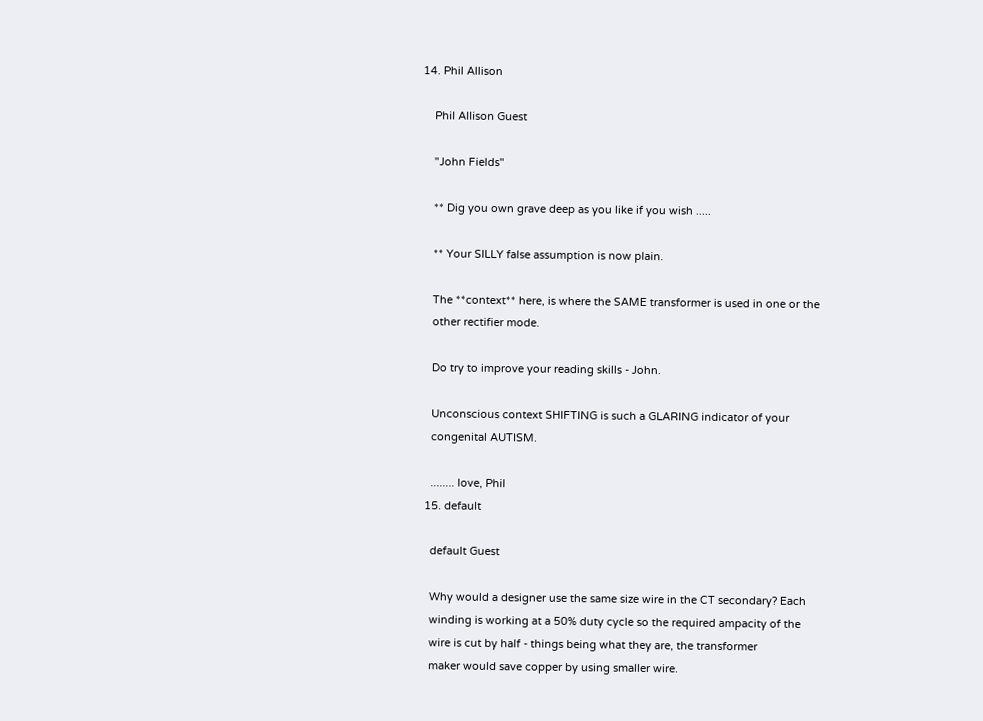14. Phil Allison

    Phil Allison Guest

    "John Fields"

    ** Dig you own grave deep as you like if you wish .....

    ** Your SILLY false assumption is now plain.

    The **context** here, is where the SAME transformer is used in one or the
    other rectifier mode.

    Do try to improve your reading skills - John.

    Unconscious context SHIFTING is such a GLARING indicator of your
    congenital AUTISM.

    ........ love, Phil
  15. default

    default Guest

    Why would a designer use the same size wire in the CT secondary? Each
    winding is working at a 50% duty cycle so the required ampacity of the
    wire is cut by half - things being what they are, the transformer
    maker would save copper by using smaller wire.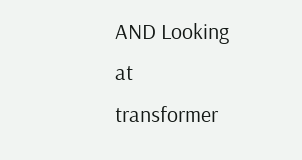AND Looking at transformer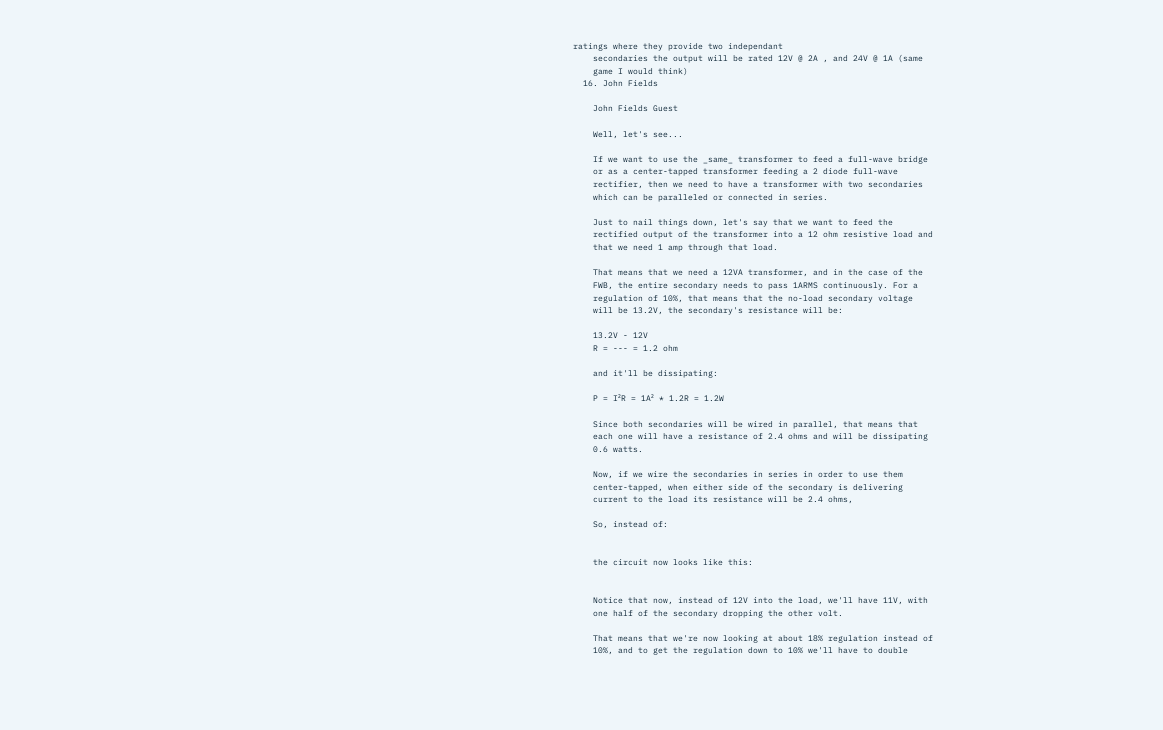ratings where they provide two independant
    secondaries the output will be rated 12V @ 2A , and 24V @ 1A (same
    game I would think)
  16. John Fields

    John Fields Guest

    Well, let's see...

    If we want to use the _same_ transformer to feed a full-wave bridge
    or as a center-tapped transformer feeding a 2 diode full-wave
    rectifier, then we need to have a transformer with two secondaries
    which can be paralleled or connected in series.

    Just to nail things down, let's say that we want to feed the
    rectified output of the transformer into a 12 ohm resistive load and
    that we need 1 amp through that load.

    That means that we need a 12VA transformer, and in the case of the
    FWB, the entire secondary needs to pass 1ARMS continuously. For a
    regulation of 10%, that means that the no-load secondary voltage
    will be 13.2V, the secondary's resistance will be:

    13.2V - 12V
    R = --- = 1.2 ohm

    and it'll be dissipating:

    P = I²R = 1A² * 1.2R = 1.2W

    Since both secondaries will be wired in parallel, that means that
    each one will have a resistance of 2.4 ohms and will be dissipating
    0.6 watts.

    Now, if we wire the secondaries in series in order to use them
    center-tapped, when either side of the secondary is delivering
    current to the load its resistance will be 2.4 ohms,

    So, instead of:


    the circuit now looks like this:


    Notice that now, instead of 12V into the load, we'll have 11V, with
    one half of the secondary dropping the other volt.

    That means that we're now looking at about 18% regulation instead of
    10%, and to get the regulation down to 10% we'll have to double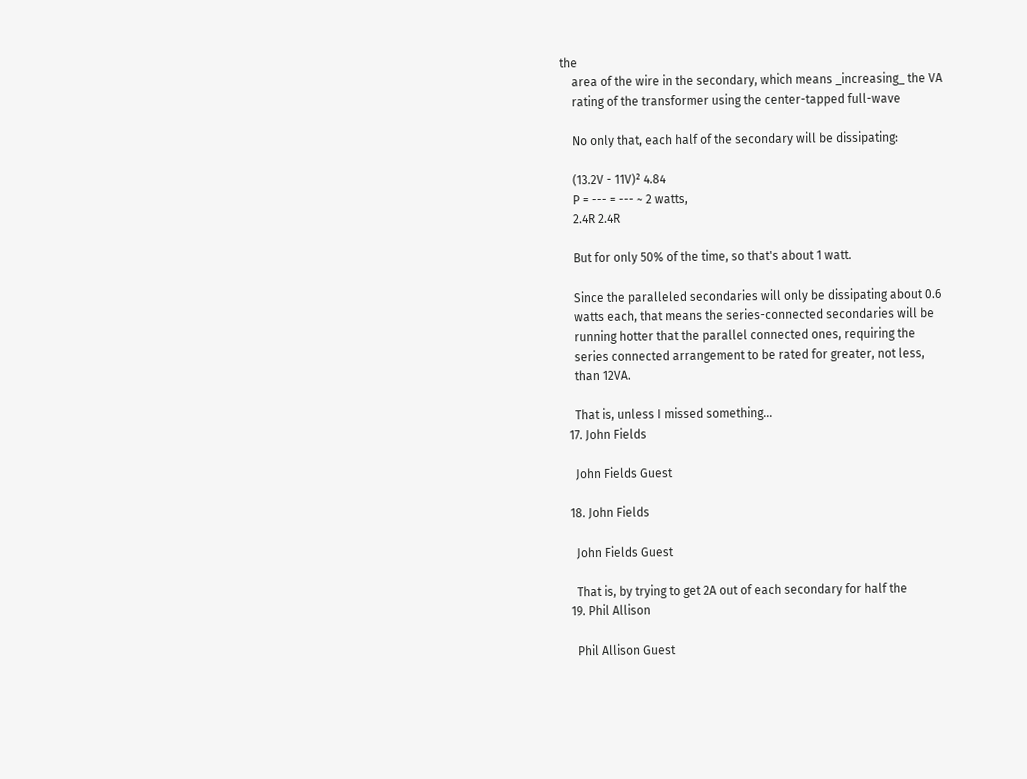the
    area of the wire in the secondary, which means _increasing_ the VA
    rating of the transformer using the center-tapped full-wave

    No only that, each half of the secondary will be dissipating:

    (13.2V - 11V)² 4.84
    P = --- = --- ~ 2 watts,
    2.4R 2.4R

    But for only 50% of the time, so that's about 1 watt.

    Since the paralleled secondaries will only be dissipating about 0.6
    watts each, that means the series-connected secondaries will be
    running hotter that the parallel connected ones, requiring the
    series connected arrangement to be rated for greater, not less,
    than 12VA.

    That is, unless I missed something...
  17. John Fields

    John Fields Guest

  18. John Fields

    John Fields Guest

    That is, by trying to get 2A out of each secondary for half the
  19. Phil Allison

    Phil Allison Guest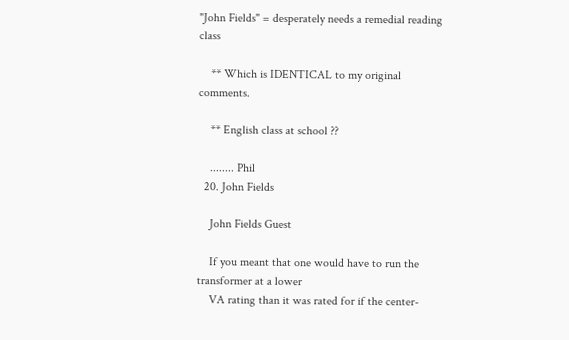"John Fields" = desperately needs a remedial reading class

    ** Which is IDENTICAL to my original comments.

    ** English class at school ??

    ........ Phil
  20. John Fields

    John Fields Guest

    If you meant that one would have to run the transformer at a lower
    VA rating than it was rated for if the center-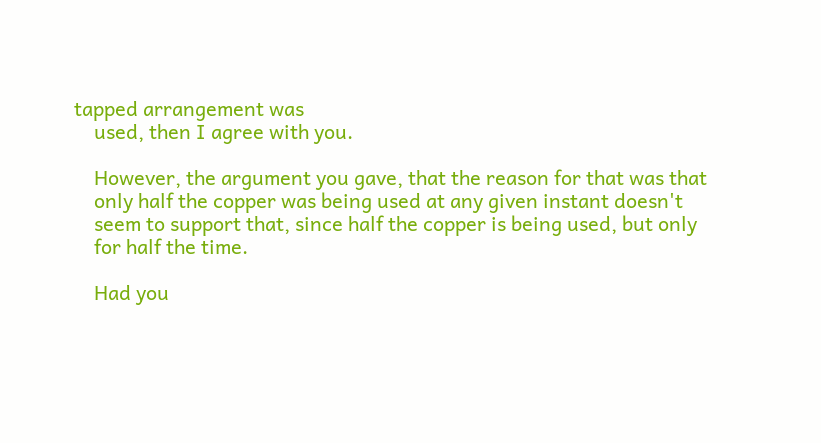tapped arrangement was
    used, then I agree with you.

    However, the argument you gave, that the reason for that was that
    only half the copper was being used at any given instant doesn't
    seem to support that, since half the copper is being used, but only
    for half the time.

    Had you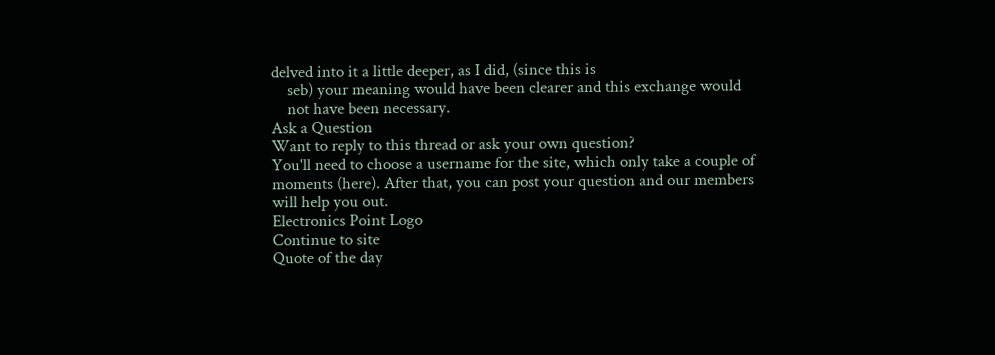delved into it a little deeper, as I did, (since this is
    seb) your meaning would have been clearer and this exchange would
    not have been necessary.
Ask a Question
Want to reply to this thread or ask your own question?
You'll need to choose a username for the site, which only take a couple of moments (here). After that, you can post your question and our members will help you out.
Electronics Point Logo
Continue to site
Quote of the day